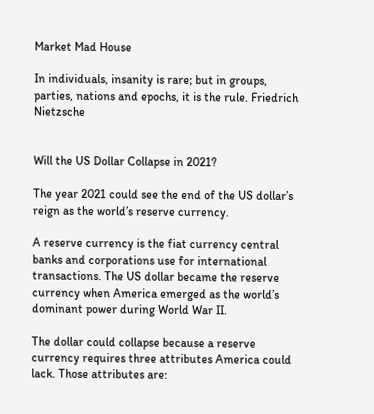Market Mad House

In individuals, insanity is rare; but in groups, parties, nations and epochs, it is the rule. Friedrich Nietzsche


Will the US Dollar Collapse in 2021?

The year 2021 could see the end of the US dollar’s reign as the world’s reserve currency.

A reserve currency is the fiat currency central banks and corporations use for international transactions. The US dollar became the reserve currency when America emerged as the world’s dominant power during World War II.

The dollar could collapse because a reserve currency requires three attributes America could lack. Those attributes are: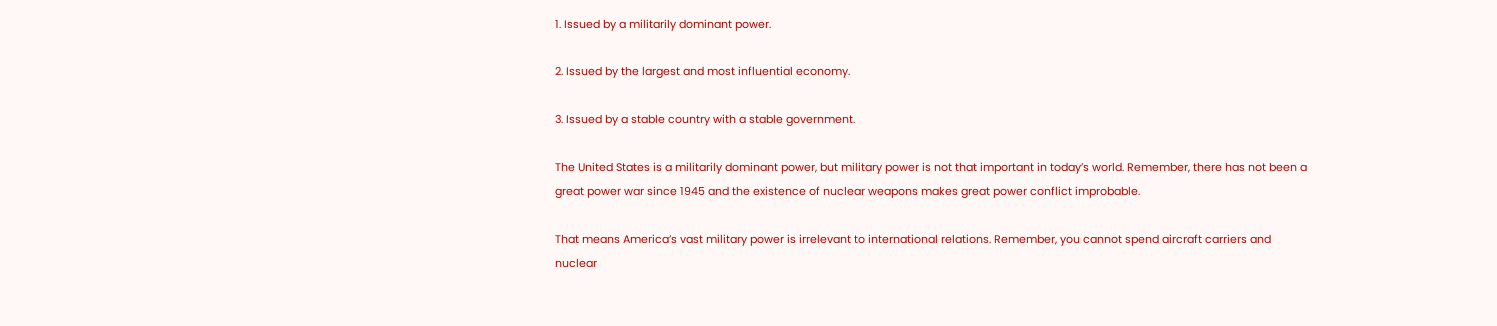1. Issued by a militarily dominant power.

2. Issued by the largest and most influential economy.

3. Issued by a stable country with a stable government.

The United States is a militarily dominant power, but military power is not that important in today’s world. Remember, there has not been a great power war since 1945 and the existence of nuclear weapons makes great power conflict improbable.

That means America’s vast military power is irrelevant to international relations. Remember, you cannot spend aircraft carriers and nuclear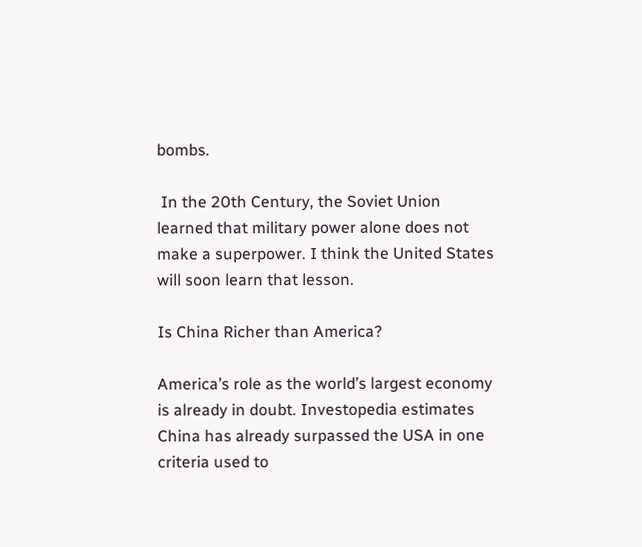bombs.

 In the 20th Century, the Soviet Union learned that military power alone does not make a superpower. I think the United States will soon learn that lesson.

Is China Richer than America?

America’s role as the world’s largest economy is already in doubt. Investopedia estimates China has already surpassed the USA in one criteria used to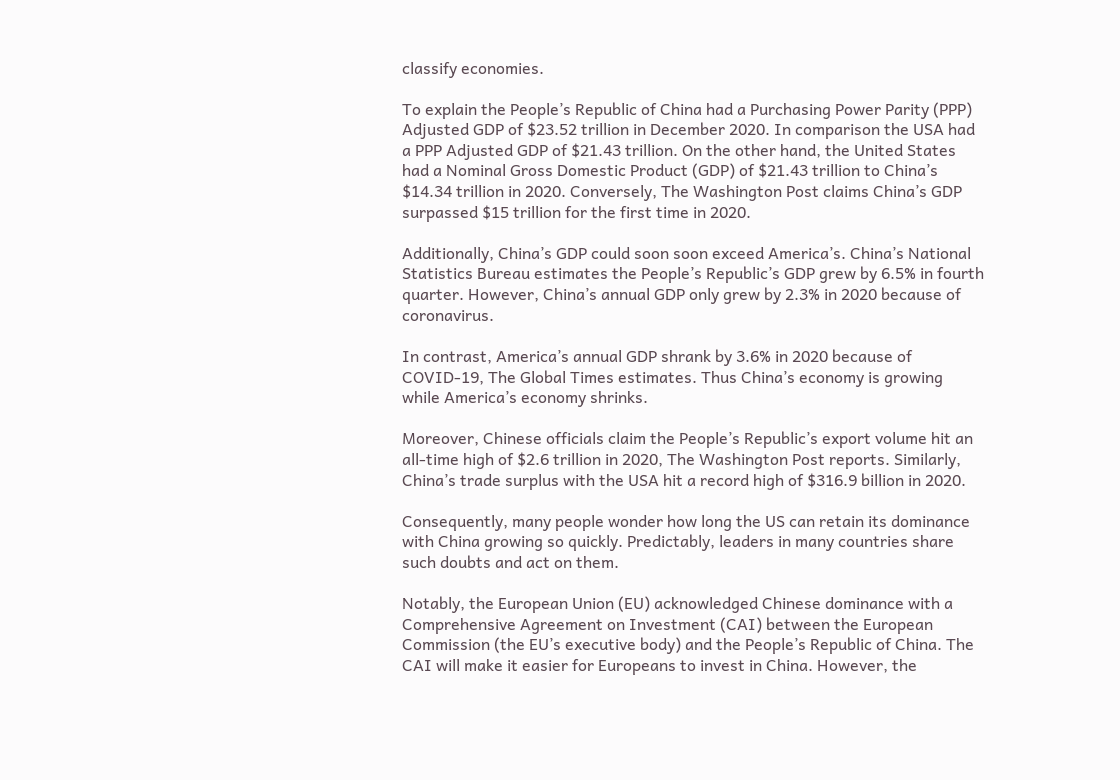classify economies.

To explain the People’s Republic of China had a Purchasing Power Parity (PPP) Adjusted GDP of $23.52 trillion in December 2020. In comparison the USA had a PPP Adjusted GDP of $21.43 trillion. On the other hand, the United States had a Nominal Gross Domestic Product (GDP) of $21.43 trillion to China’s $14.34 trillion in 2020. Conversely, The Washington Post claims China’s GDP surpassed $15 trillion for the first time in 2020.

Additionally, China’s GDP could soon soon exceed America’s. China’s National Statistics Bureau estimates the People’s Republic’s GDP grew by 6.5% in fourth quarter. However, China’s annual GDP only grew by 2.3% in 2020 because of coronavirus.

In contrast, America’s annual GDP shrank by 3.6% in 2020 because of COVID-19, The Global Times estimates. Thus China’s economy is growing while America’s economy shrinks.

Moreover, Chinese officials claim the People’s Republic’s export volume hit an all-time high of $2.6 trillion in 2020, The Washington Post reports. Similarly, China’s trade surplus with the USA hit a record high of $316.9 billion in 2020.

Consequently, many people wonder how long the US can retain its dominance with China growing so quickly. Predictably, leaders in many countries share such doubts and act on them.

Notably, the European Union (EU) acknowledged Chinese dominance with a Comprehensive Agreement on Investment (CAI) between the European Commission (the EU’s executive body) and the People’s Republic of China. The CAI will make it easier for Europeans to invest in China. However, the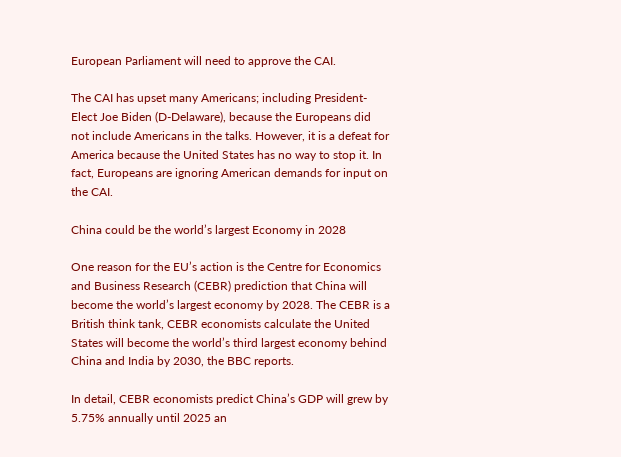European Parliament will need to approve the CAI.

The CAI has upset many Americans; including President-Elect Joe Biden (D-Delaware), because the Europeans did not include Americans in the talks. However, it is a defeat for America because the United States has no way to stop it. In fact, Europeans are ignoring American demands for input on the CAI.

China could be the world’s largest Economy in 2028

One reason for the EU’s action is the Centre for Economics and Business Research (CEBR) prediction that China will become the world’s largest economy by 2028. The CEBR is a British think tank, CEBR economists calculate the United States will become the world’s third largest economy behind China and India by 2030, the BBC reports.

In detail, CEBR economists predict China’s GDP will grew by 5.75% annually until 2025 an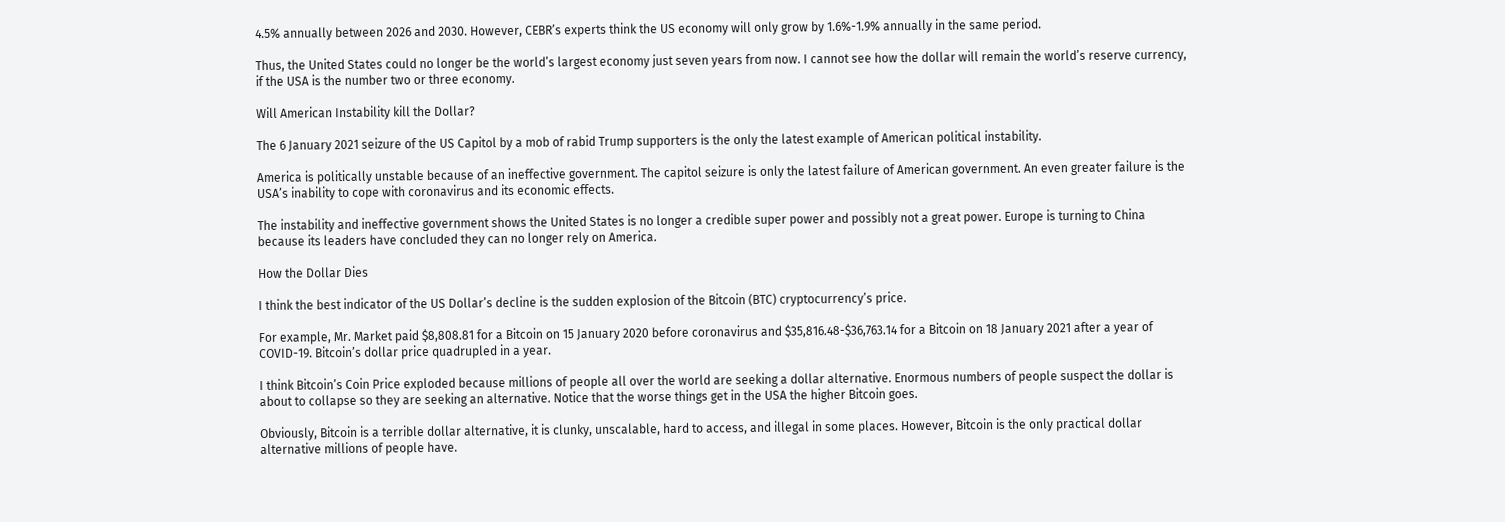4.5% annually between 2026 and 2030. However, CEBR’s experts think the US economy will only grow by 1.6%-1.9% annually in the same period.

Thus, the United States could no longer be the world’s largest economy just seven years from now. I cannot see how the dollar will remain the world’s reserve currency, if the USA is the number two or three economy.

Will American Instability kill the Dollar?

The 6 January 2021 seizure of the US Capitol by a mob of rabid Trump supporters is the only the latest example of American political instability.

America is politically unstable because of an ineffective government. The capitol seizure is only the latest failure of American government. An even greater failure is the USA’s inability to cope with coronavirus and its economic effects.

The instability and ineffective government shows the United States is no longer a credible super power and possibly not a great power. Europe is turning to China because its leaders have concluded they can no longer rely on America.

How the Dollar Dies

I think the best indicator of the US Dollar’s decline is the sudden explosion of the Bitcoin (BTC) cryptocurrency’s price.

For example, Mr. Market paid $8,808.81 for a Bitcoin on 15 January 2020 before coronavirus and $35,816.48-$36,763.14 for a Bitcoin on 18 January 2021 after a year of COVID-19. Bitcoin’s dollar price quadrupled in a year.

I think Bitcoin’s Coin Price exploded because millions of people all over the world are seeking a dollar alternative. Enormous numbers of people suspect the dollar is about to collapse so they are seeking an alternative. Notice that the worse things get in the USA the higher Bitcoin goes.

Obviously, Bitcoin is a terrible dollar alternative, it is clunky, unscalable, hard to access, and illegal in some places. However, Bitcoin is the only practical dollar alternative millions of people have.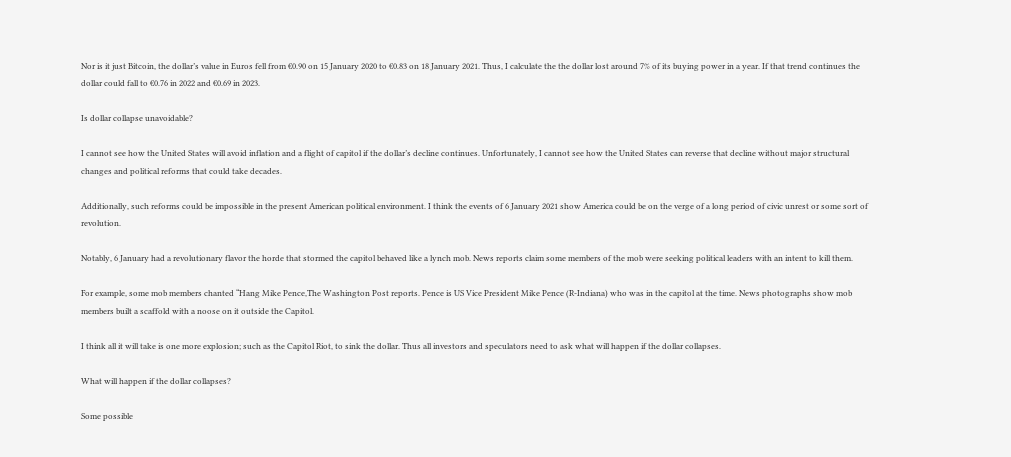Nor is it just Bitcoin, the dollar’s value in Euros fell from €0.90 on 15 January 2020 to €0.83 on 18 January 2021. Thus, I calculate the the dollar lost around 7% of its buying power in a year. If that trend continues the dollar could fall to €0.76 in 2022 and €0.69 in 2023.

Is dollar collapse unavoidable?

I cannot see how the United States will avoid inflation and a flight of capitol if the dollar’s decline continues. Unfortunately, I cannot see how the United States can reverse that decline without major structural changes and political reforms that could take decades.

Additionally, such reforms could be impossible in the present American political environment. I think the events of 6 January 2021 show America could be on the verge of a long period of civic unrest or some sort of revolution.

Notably, 6 January had a revolutionary flavor the horde that stormed the capitol behaved like a lynch mob. News reports claim some members of the mob were seeking political leaders with an intent to kill them.

For example, some mob members chanted “Hang Mike Pence,The Washington Post reports. Pence is US Vice President Mike Pence (R-Indiana) who was in the capitol at the time. News photographs show mob members built a scaffold with a noose on it outside the Capitol.

I think all it will take is one more explosion; such as the Capitol Riot, to sink the dollar. Thus all investors and speculators need to ask what will happen if the dollar collapses.

What will happen if the dollar collapses?

Some possible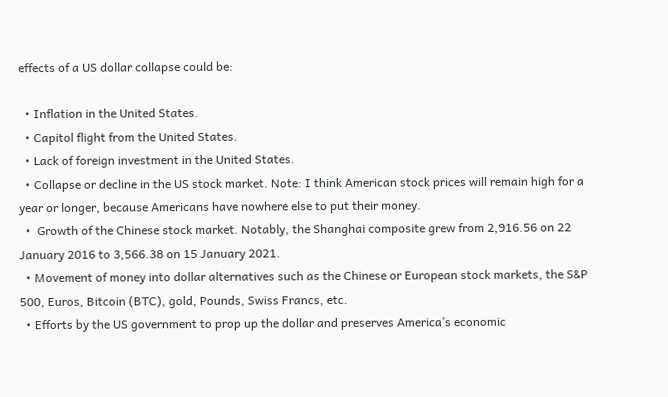effects of a US dollar collapse could be:

  • Inflation in the United States.
  • Capitol flight from the United States.
  • Lack of foreign investment in the United States.
  • Collapse or decline in the US stock market. Note: I think American stock prices will remain high for a year or longer, because Americans have nowhere else to put their money.
  •  Growth of the Chinese stock market. Notably, the Shanghai composite grew from 2,916.56 on 22 January 2016 to 3,566.38 on 15 January 2021.
  • Movement of money into dollar alternatives such as the Chinese or European stock markets, the S&P 500, Euros, Bitcoin (BTC), gold, Pounds, Swiss Francs, etc.
  • Efforts by the US government to prop up the dollar and preserves America’s economic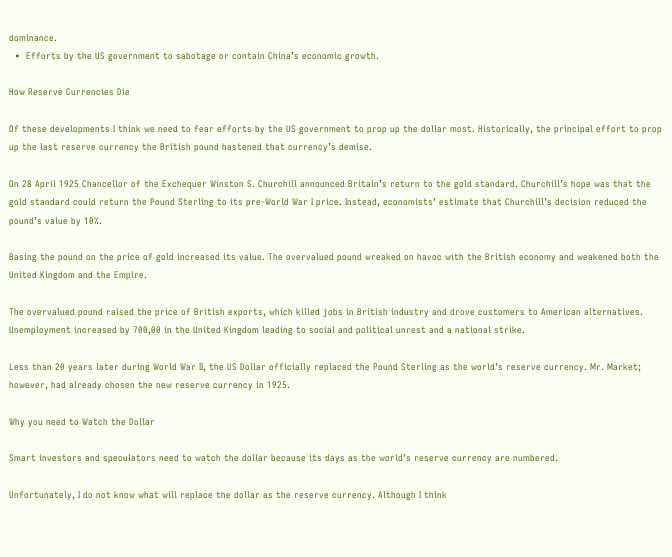dominance.
  •  Efforts by the US government to sabotage or contain China’s economic growth.

How Reserve Currencies Die

Of these developments I think we need to fear efforts by the US government to prop up the dollar most. Historically, the principal effort to prop up the last reserve currency the British pound hastened that currency’s demise.

On 28 April 1925 Chancellor of the Exchequer Winston S. Churchill announced Britain’s return to the gold standard. Churchill’s hope was that the gold standard could return the Pound Sterling to its pre-World War I price. Instead, economists’ estimate that Churchill’s decision reduced the pound’s value by 10%.

Basing the pound on the price of gold increased its value. The overvalued pound wreaked on havoc with the British economy and weakened both the United Kingdom and the Empire.

The overvalued pound raised the price of British exports, which killed jobs in British industry and drove customers to American alternatives. Unemployment increased by 700,00 in the United Kingdom leading to social and political unrest and a national strike.

Less than 20 years later during World War II, the US Dollar officially replaced the Pound Sterling as the world’s reserve currency. Mr. Market; however, had already chosen the new reserve currency in 1925.

Why you need to Watch the Dollar

Smart investors and speculators need to watch the dollar because its days as the world’s reserve currency are numbered.

Unfortunately, I do not know what will replace the dollar as the reserve currency. Although I think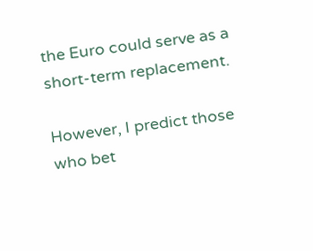the Euro could serve as a short-term replacement.

However, I predict those who bet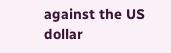against the US dollar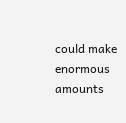could make enormous amounts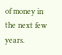of money in the next few years.